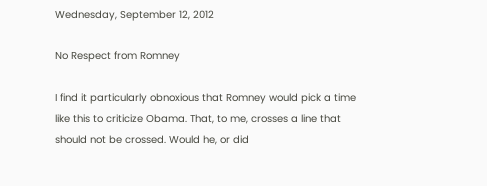Wednesday, September 12, 2012

No Respect from Romney

I find it particularly obnoxious that Romney would pick a time like this to criticize Obama. That, to me, crosses a line that should not be crossed. Would he, or did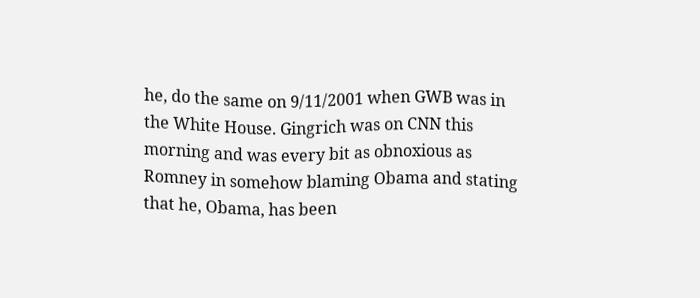he, do the same on 9/11/2001 when GWB was in the White House. Gingrich was on CNN this morning and was every bit as obnoxious as Romney in somehow blaming Obama and stating that he, Obama, has been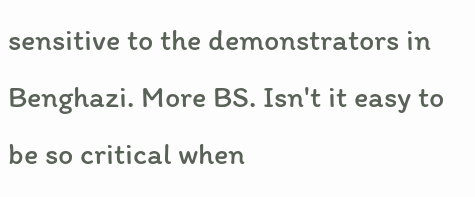sensitive to the demonstrators in Benghazi. More BS. Isn't it easy to be so critical when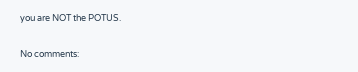you are NOT the POTUS.

No comments: